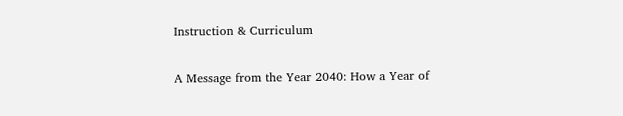Instruction & Curriculum

A Message from the Year 2040: How a Year of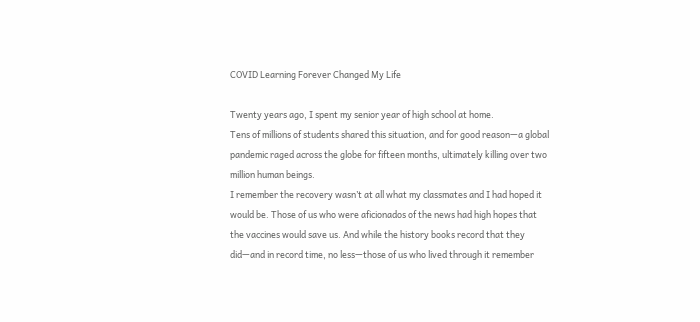COVID Learning Forever Changed My Life

Twenty years ago, I spent my senior year of high school at home.
Tens of millions of students shared this situation, and for good reason—a global pandemic raged across the globe for fifteen months, ultimately killing over two million human beings.
I remember the recovery wasn’t at all what my classmates and I had hoped it would be. Those of us who were aficionados of the news had high hopes that the vaccines would save us. And while the history books record that they did—and in record time, no less—those of us who lived through it remember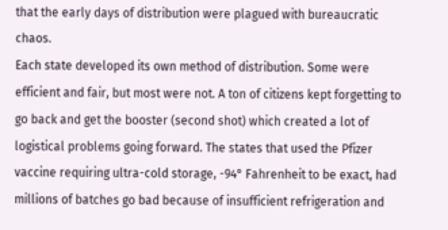that the early days of distribution were plagued with bureaucratic chaos.
Each state developed its own method of distribution. Some were efficient and fair, but most were not. A ton of citizens kept forgetting to go back and get the booster (second shot) which created a lot of logistical problems going forward. The states that used the Pfizer vaccine requiring ultra-cold storage, -94° Fahrenheit to be exact, had millions of batches go bad because of insufficient refrigeration and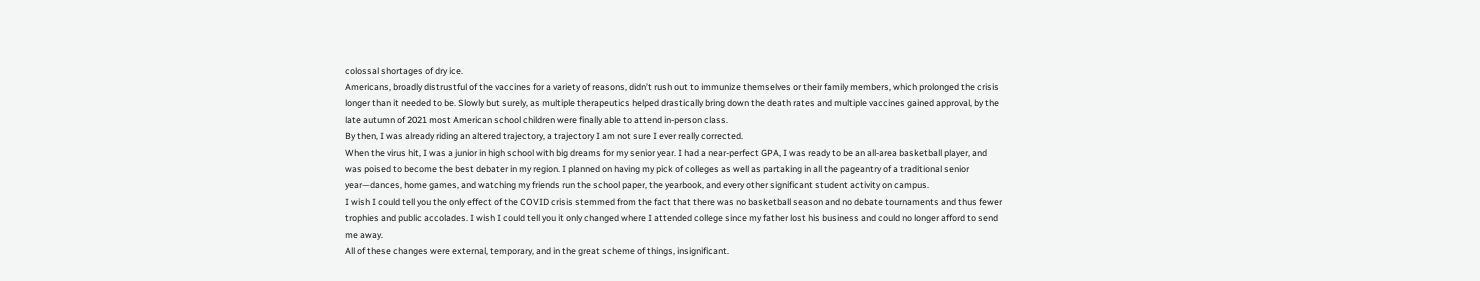colossal shortages of dry ice.
Americans, broadly distrustful of the vaccines for a variety of reasons, didn’t rush out to immunize themselves or their family members, which prolonged the crisis longer than it needed to be. Slowly but surely, as multiple therapeutics helped drastically bring down the death rates and multiple vaccines gained approval, by the late autumn of 2021 most American school children were finally able to attend in-person class.
By then, I was already riding an altered trajectory, a trajectory I am not sure I ever really corrected.
When the virus hit, I was a junior in high school with big dreams for my senior year. I had a near-perfect GPA, I was ready to be an all-area basketball player, and was poised to become the best debater in my region. I planned on having my pick of colleges as well as partaking in all the pageantry of a traditional senior year—dances, home games, and watching my friends run the school paper, the yearbook, and every other significant student activity on campus.
I wish I could tell you the only effect of the COVID crisis stemmed from the fact that there was no basketball season and no debate tournaments and thus fewer trophies and public accolades. I wish I could tell you it only changed where I attended college since my father lost his business and could no longer afford to send me away.
All of these changes were external, temporary, and in the great scheme of things, insignificant.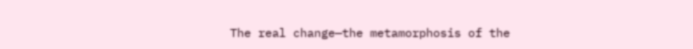The real change—the metamorphosis of the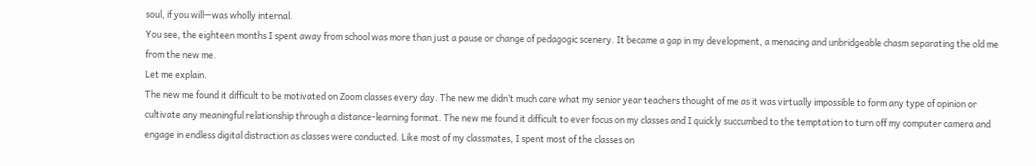soul, if you will—was wholly internal.
You see, the eighteen months I spent away from school was more than just a pause or change of pedagogic scenery. It became a gap in my development, a menacing and unbridgeable chasm separating the old me from the new me.
Let me explain.
The new me found it difficult to be motivated on Zoom classes every day. The new me didn’t much care what my senior year teachers thought of me as it was virtually impossible to form any type of opinion or cultivate any meaningful relationship through a distance-learning format. The new me found it difficult to ever focus on my classes and I quickly succumbed to the temptation to turn off my computer camera and engage in endless digital distraction as classes were conducted. Like most of my classmates, I spent most of the classes on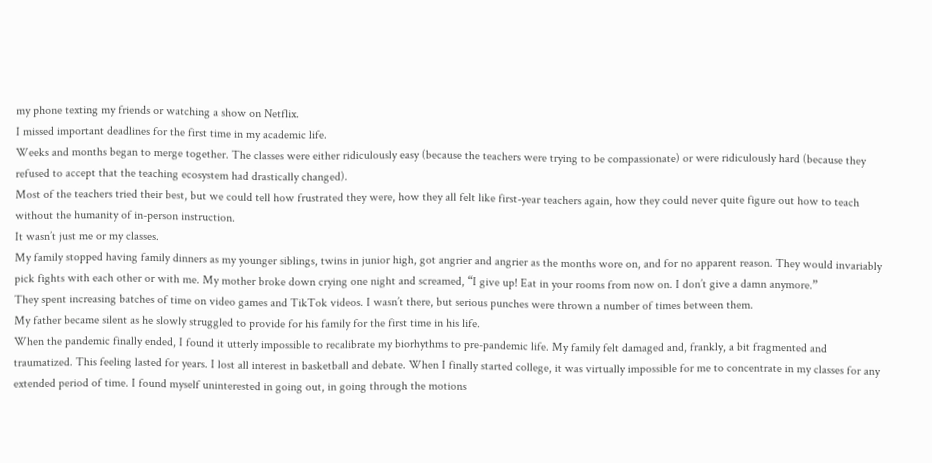my phone texting my friends or watching a show on Netflix.
I missed important deadlines for the first time in my academic life.
Weeks and months began to merge together. The classes were either ridiculously easy (because the teachers were trying to be compassionate) or were ridiculously hard (because they refused to accept that the teaching ecosystem had drastically changed).
Most of the teachers tried their best, but we could tell how frustrated they were, how they all felt like first-year teachers again, how they could never quite figure out how to teach without the humanity of in-person instruction.
It wasn’t just me or my classes.
My family stopped having family dinners as my younger siblings, twins in junior high, got angrier and angrier as the months wore on, and for no apparent reason. They would invariably pick fights with each other or with me. My mother broke down crying one night and screamed, “I give up! Eat in your rooms from now on. I don’t give a damn anymore.”
They spent increasing batches of time on video games and TikTok videos. I wasn’t there, but serious punches were thrown a number of times between them.
My father became silent as he slowly struggled to provide for his family for the first time in his life.
When the pandemic finally ended, I found it utterly impossible to recalibrate my biorhythms to pre-pandemic life. My family felt damaged and, frankly, a bit fragmented and traumatized. This feeling lasted for years. I lost all interest in basketball and debate. When I finally started college, it was virtually impossible for me to concentrate in my classes for any extended period of time. I found myself uninterested in going out, in going through the motions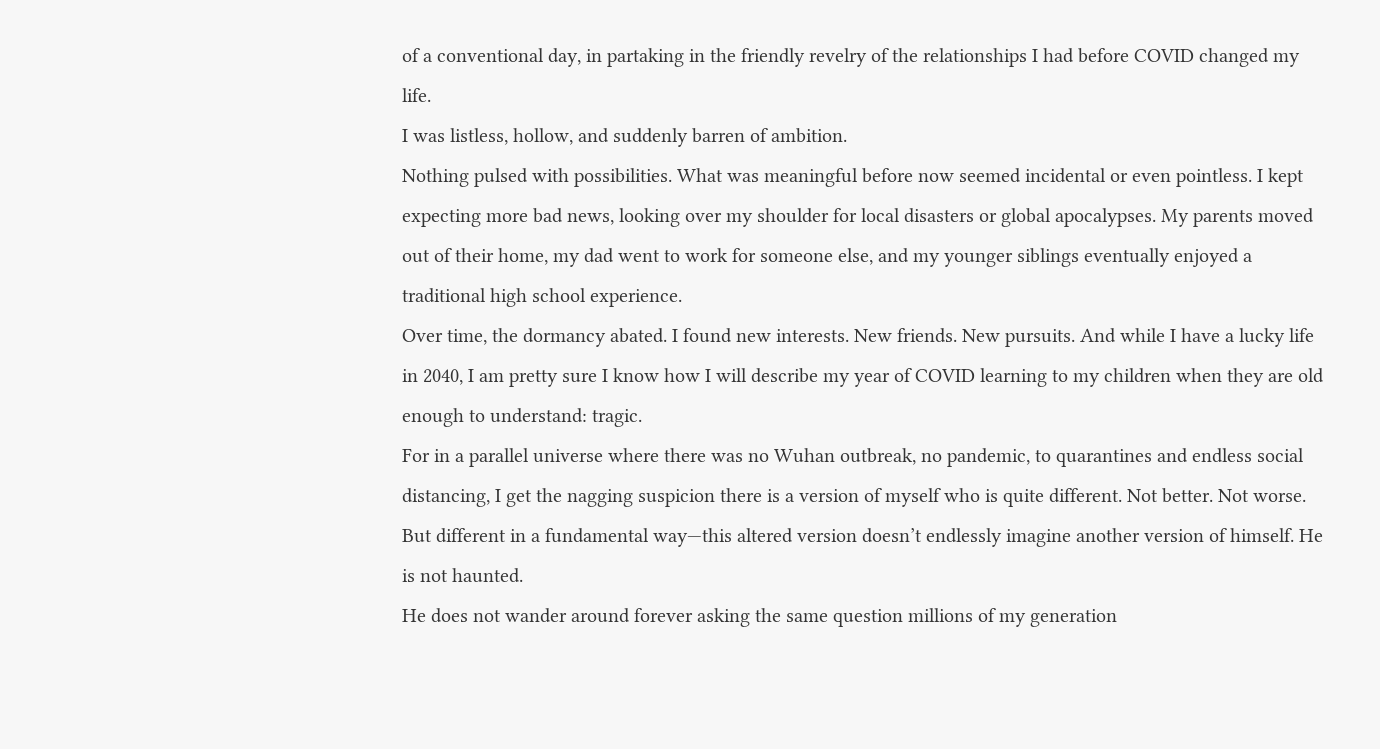of a conventional day, in partaking in the friendly revelry of the relationships I had before COVID changed my life.
I was listless, hollow, and suddenly barren of ambition.
Nothing pulsed with possibilities. What was meaningful before now seemed incidental or even pointless. I kept expecting more bad news, looking over my shoulder for local disasters or global apocalypses. My parents moved out of their home, my dad went to work for someone else, and my younger siblings eventually enjoyed a traditional high school experience.
Over time, the dormancy abated. I found new interests. New friends. New pursuits. And while I have a lucky life in 2040, I am pretty sure I know how I will describe my year of COVID learning to my children when they are old enough to understand: tragic.
For in a parallel universe where there was no Wuhan outbreak, no pandemic, to quarantines and endless social distancing, I get the nagging suspicion there is a version of myself who is quite different. Not better. Not worse. But different in a fundamental way—this altered version doesn’t endlessly imagine another version of himself. He is not haunted.
He does not wander around forever asking the same question millions of my generation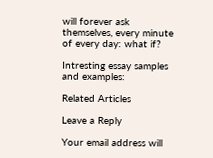will forever ask themselves, every minute of every day: what if?

Intresting essay samples and examples:

Related Articles

Leave a Reply

Your email address will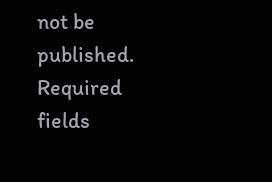not be published. Required fields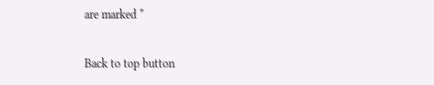are marked *

Back to top button